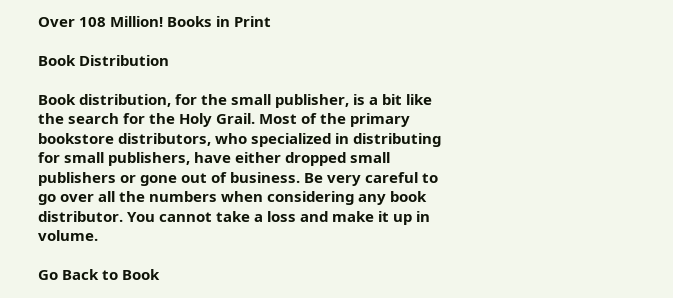Over 108 Million! Books in Print

Book Distribution

Book distribution, for the small publisher, is a bit like the search for the Holy Grail. Most of the primary bookstore distributors, who specialized in distributing for small publishers, have either dropped small publishers or gone out of business. Be very careful to go over all the numbers when considering any book distributor. You cannot take a loss and make it up in volume.

Go Back to Book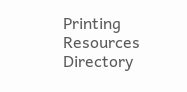Printing Resources Directory